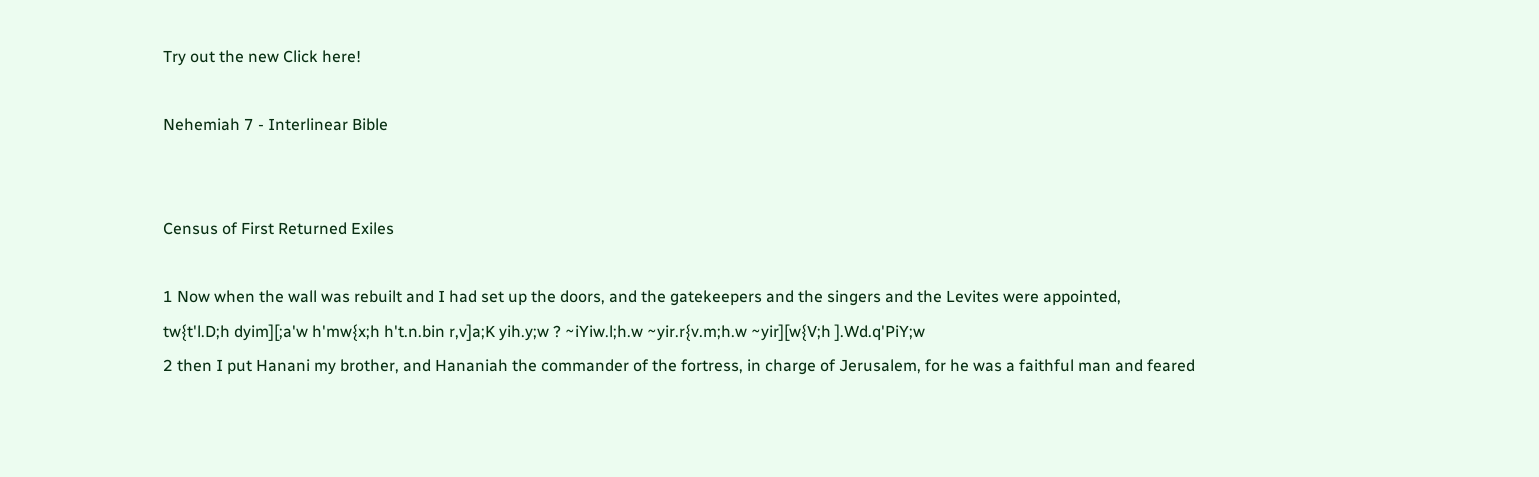Try out the new Click here!

Nehemiah 7 - Interlinear Bible


Census of First Returned Exiles

1 Now when the wall was rebuilt and I had set up the doors, and the gatekeepers and the singers and the Levites were appointed,
tw{t'l.D;h dyim][;a'w h'mw{x;h h't.n.bin r,v]a;K yih.y;w ? ~iYiw.l;h.w ~yir.r{v.m;h.w ~yir][w{V;h ].Wd.q'PiY;w
2 then I put Hanani my brother, and Hananiah the commander of the fortress, in charge of Jerusalem, for he was a faithful man and feared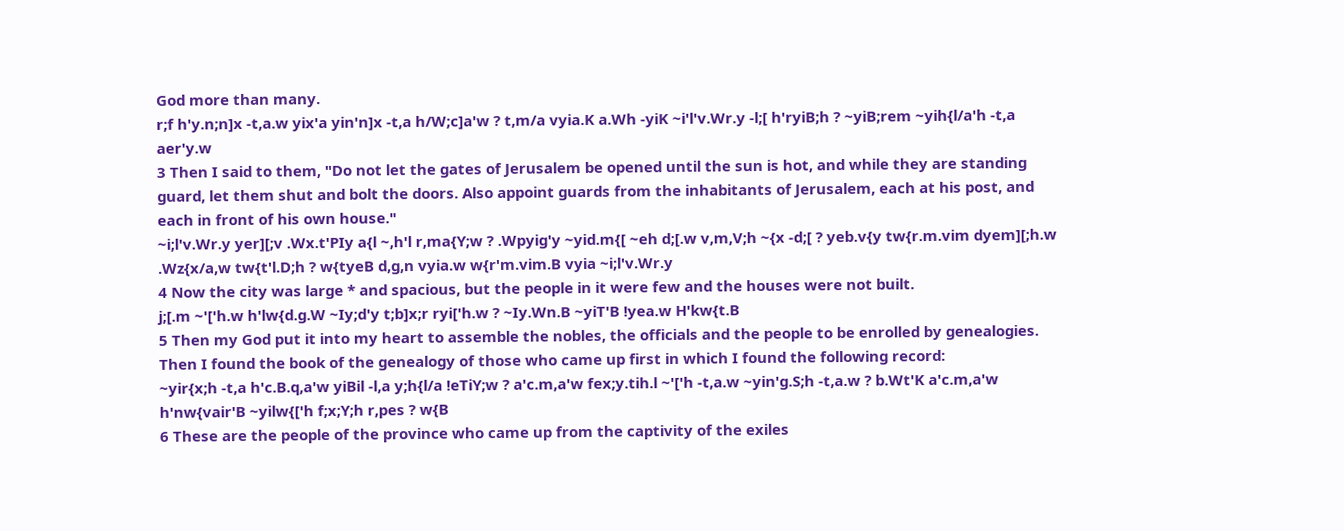God more than many.
r;f h'y.n;n]x -t,a.w yix'a yin'n]x -t,a h/W;c]a'w ? t,m/a vyia.K a.Wh -yiK ~i'l'v.Wr.y -l;[ h'ryiB;h ? ~yiB;rem ~yih{l/a'h -t,a aer'y.w
3 Then I said to them, "Do not let the gates of Jerusalem be opened until the sun is hot, and while they are standing guard, let them shut and bolt the doors. Also appoint guards from the inhabitants of Jerusalem, each at his post, and each in front of his own house."
~i;l'v.Wr.y yer][;v .Wx.t'PIy a{l ~,h'l r,ma{Y;w ? .Wpyig'y ~yid.m{[ ~eh d;[.w v,m,V;h ~{x -d;[ ? yeb.v{y tw{r.m.vim dyem][;h.w .Wz{x/a,w tw{t'l.D;h ? w{tyeB d,g,n vyia.w w{r'm.vim.B vyia ~i;l'v.Wr.y
4 Now the city was large * and spacious, but the people in it were few and the houses were not built.
j;[.m ~'['h.w h'lw{d.g.W ~Iy;d'y t;b]x;r ryi['h.w ? ~Iy.Wn.B ~yiT'B !yea.w H'kw{t.B
5 Then my God put it into my heart to assemble the nobles, the officials and the people to be enrolled by genealogies. Then I found the book of the genealogy of those who came up first in which I found the following record:
~yir{x;h -t,a h'c.B.q,a'w yiBil -l,a y;h{l/a !eTiY;w ? a'c.m,a'w fex;y.tih.l ~'['h -t,a.w ~yin'g.S;h -t,a.w ? b.Wt'K a'c.m,a'w h'nw{vair'B ~yilw{['h f;x;Y;h r,pes ? w{B
6 These are the people of the province who came up from the captivity of the exiles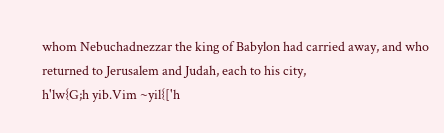whom Nebuchadnezzar the king of Babylon had carried away, and who returned to Jerusalem and Judah, each to his city,
h'lw{G;h yib.Vim ~yil{['h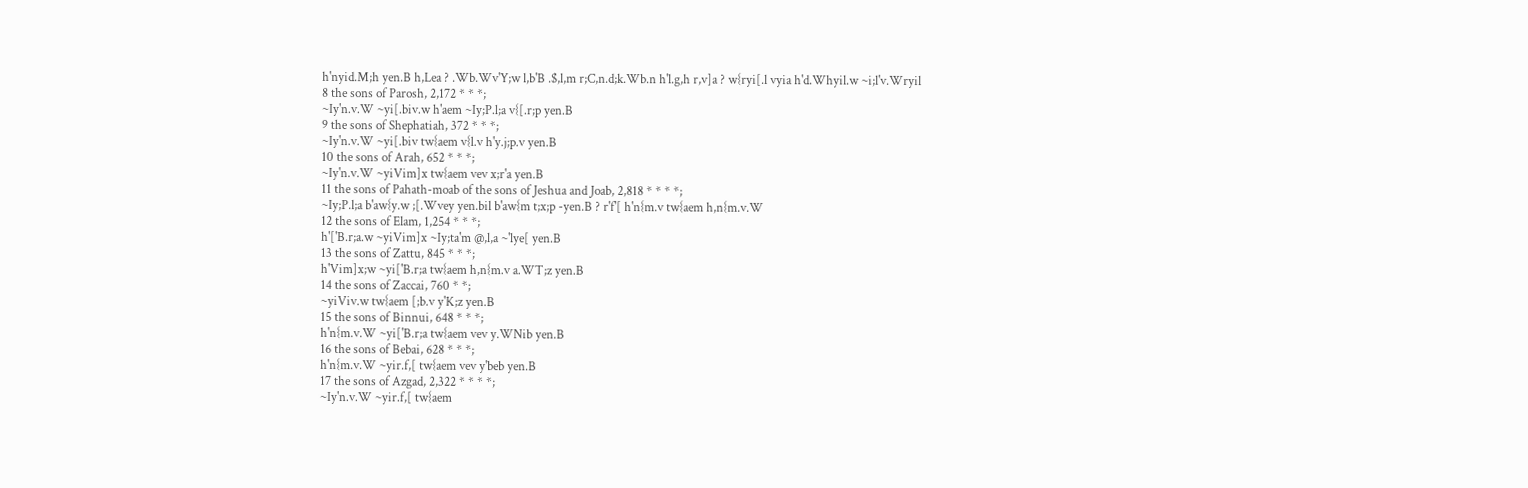h'nyid.M;h yen.B h,Lea ? .Wb.Wv'Y;w l,b'B .$,l,m r;C,n.d;k.Wb.n h'l.g,h r,v]a ? w{ryi[.l vyia h'd.Whyil.w ~i;l'v.Wryil
8 the sons of Parosh, 2,172 * * *;
~Iy'n.v.W ~yi[.biv.w h'aem ~Iy;P.l;a v{[.r;p yen.B
9 the sons of Shephatiah, 372 * * *;
~Iy'n.v.W ~yi[.biv tw{aem v{l.v h'y.j;p.v yen.B
10 the sons of Arah, 652 * * *;
~Iy'n.v.W ~yiVim]x tw{aem vev x;r'a yen.B
11 the sons of Pahath-moab of the sons of Jeshua and Joab, 2,818 * * * *;
~Iy;P.l;a b'aw{y.w ;[.Wvey yen.bil b'aw{m t;x;p -yen.B ? r'f'[ h'n{m.v tw{aem h,n{m.v.W
12 the sons of Elam, 1,254 * * *;
h'['B.r;a.w ~yiVim]x ~Iy;ta'm @,l,a ~'lye[ yen.B
13 the sons of Zattu, 845 * * *;
h'Vim]x;w ~yi['B.r;a tw{aem h,n{m.v a.WT;z yen.B
14 the sons of Zaccai, 760 * *;
~yiViv.w tw{aem [;b.v y'K;z yen.B
15 the sons of Binnui, 648 * * *;
h'n{m.v.W ~yi['B.r;a tw{aem vev y.WNib yen.B
16 the sons of Bebai, 628 * * *;
h'n{m.v.W ~yir.f,[ tw{aem vev y'beb yen.B
17 the sons of Azgad, 2,322 * * * *;
~Iy'n.v.W ~yir.f,[ tw{aem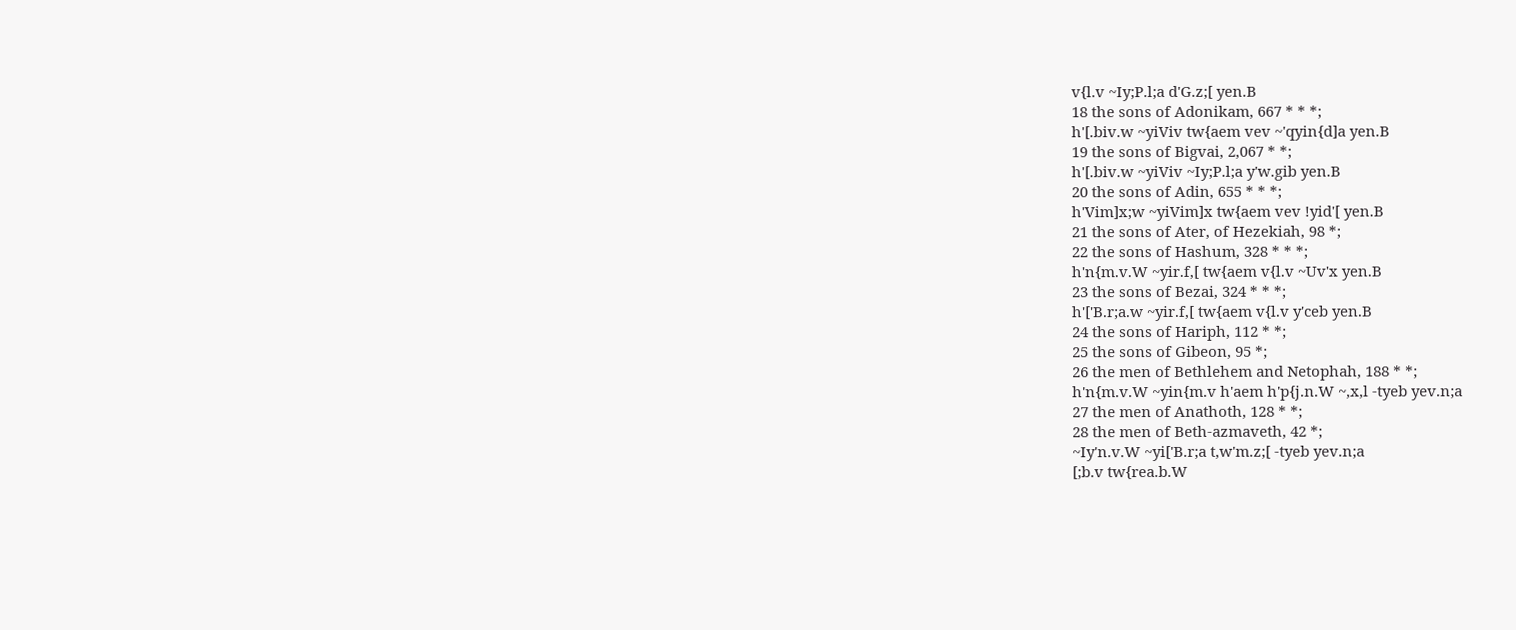v{l.v ~Iy;P.l;a d'G.z;[ yen.B
18 the sons of Adonikam, 667 * * *;
h'[.biv.w ~yiViv tw{aem vev ~'qyin{d]a yen.B
19 the sons of Bigvai, 2,067 * *;
h'[.biv.w ~yiViv ~Iy;P.l;a y'w.gib yen.B
20 the sons of Adin, 655 * * *;
h'Vim]x;w ~yiVim]x tw{aem vev !yid'[ yen.B
21 the sons of Ater, of Hezekiah, 98 *;
22 the sons of Hashum, 328 * * *;
h'n{m.v.W ~yir.f,[ tw{aem v{l.v ~Uv'x yen.B
23 the sons of Bezai, 324 * * *;
h'['B.r;a.w ~yir.f,[ tw{aem v{l.v y'ceb yen.B
24 the sons of Hariph, 112 * *;
25 the sons of Gibeon, 95 *;
26 the men of Bethlehem and Netophah, 188 * *;
h'n{m.v.W ~yin{m.v h'aem h'p{j.n.W ~,x,l -tyeb yev.n;a
27 the men of Anathoth, 128 * *;
28 the men of Beth-azmaveth, 42 *;
~Iy'n.v.W ~yi['B.r;a t,w'm.z;[ -tyeb yev.n;a
[;b.v tw{rea.b.W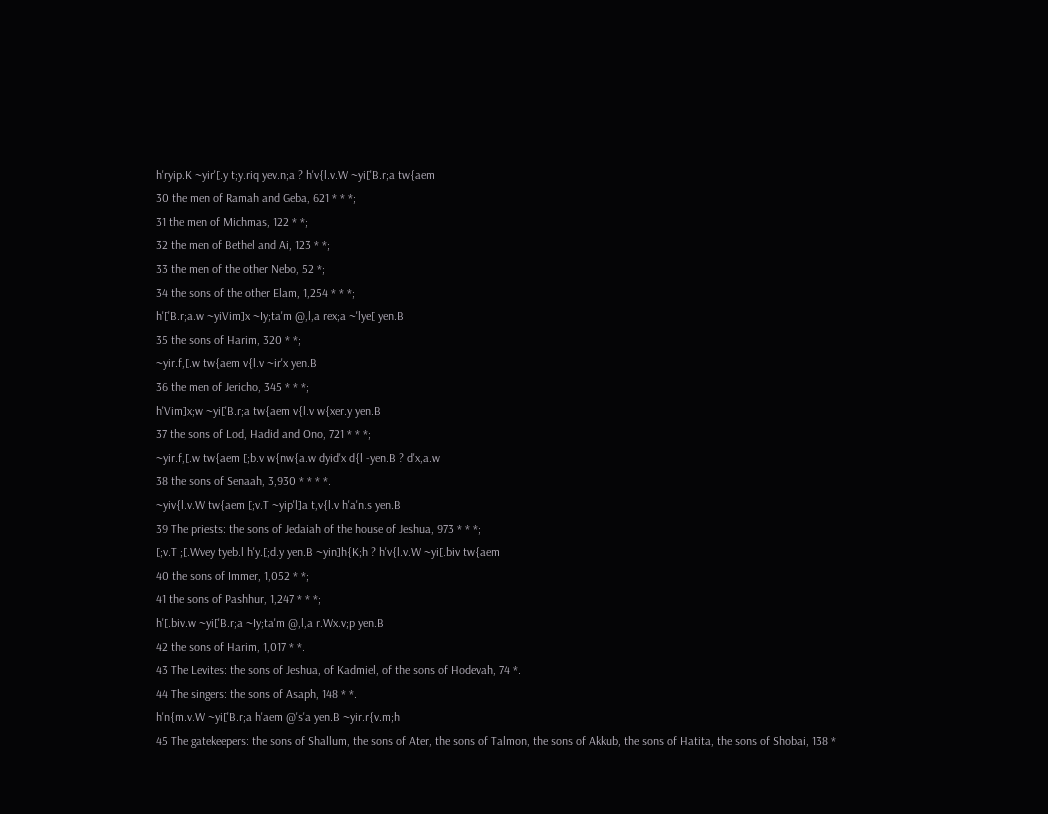h'ryip.K ~yir'[.y t;y.riq yev.n;a ? h'v{l.v.W ~yi['B.r;a tw{aem
30 the men of Ramah and Geba, 621 * * *;
31 the men of Michmas, 122 * *;
32 the men of Bethel and Ai, 123 * *;
33 the men of the other Nebo, 52 *;
34 the sons of the other Elam, 1,254 * * *;
h'['B.r;a.w ~yiVim]x ~Iy;ta'm @,l,a rex;a ~'lye[ yen.B
35 the sons of Harim, 320 * *;
~yir.f,[.w tw{aem v{l.v ~ir'x yen.B
36 the men of Jericho, 345 * * *;
h'Vim]x;w ~yi['B.r;a tw{aem v{l.v w{xer.y yen.B
37 the sons of Lod, Hadid and Ono, 721 * * *;
~yir.f,[.w tw{aem [;b.v w{nw{a.w dyid'x d{l -yen.B ? d'x,a.w
38 the sons of Senaah, 3,930 * * * *.
~yiv{l.v.W tw{aem [;v.T ~yip'l]a t,v{l.v h'a'n.s yen.B
39 The priests: the sons of Jedaiah of the house of Jeshua, 973 * * *;
[;v.T ;[.Wvey tyeb.l h'y.[;d.y yen.B ~yin]h{K;h ? h'v{l.v.W ~yi[.biv tw{aem
40 the sons of Immer, 1,052 * *;
41 the sons of Pashhur, 1,247 * * *;
h'[.biv.w ~yi['B.r;a ~Iy;ta'm @,l,a r.Wx.v;p yen.B
42 the sons of Harim, 1,017 * *.
43 The Levites: the sons of Jeshua, of Kadmiel, of the sons of Hodevah, 74 *.
44 The singers: the sons of Asaph, 148 * *.
h'n{m.v.W ~yi['B.r;a h'aem @'s'a yen.B ~yir.r{v.m;h
45 The gatekeepers: the sons of Shallum, the sons of Ater, the sons of Talmon, the sons of Akkub, the sons of Hatita, the sons of Shobai, 138 *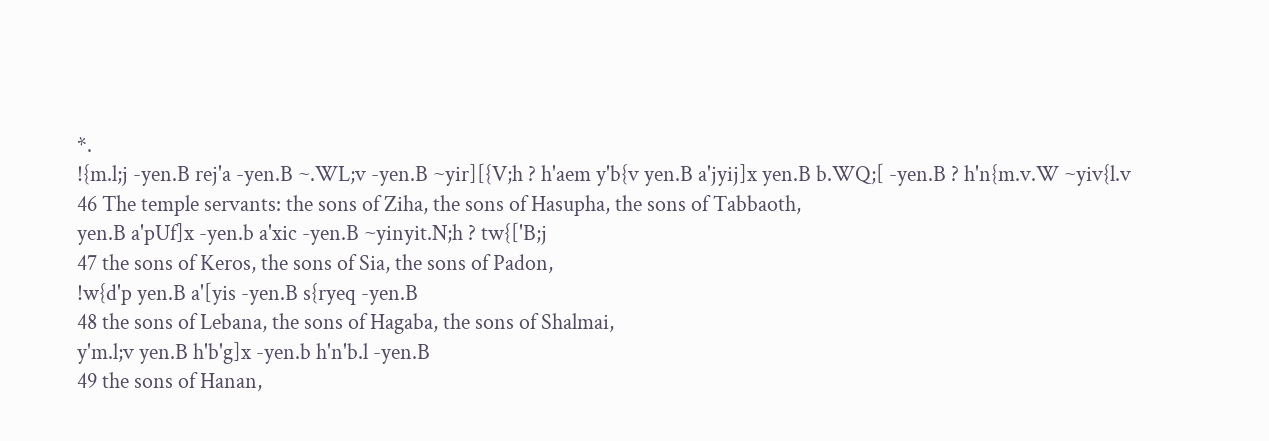*.
!{m.l;j -yen.B rej'a -yen.B ~.WL;v -yen.B ~yir][{V;h ? h'aem y'b{v yen.B a'jyij]x yen.B b.WQ;[ -yen.B ? h'n{m.v.W ~yiv{l.v
46 The temple servants: the sons of Ziha, the sons of Hasupha, the sons of Tabbaoth,
yen.B a'pUf]x -yen.b a'xic -yen.B ~yinyit.N;h ? tw{['B;j
47 the sons of Keros, the sons of Sia, the sons of Padon,
!w{d'p yen.B a'[yis -yen.B s{ryeq -yen.B
48 the sons of Lebana, the sons of Hagaba, the sons of Shalmai,
y'm.l;v yen.B h'b'g]x -yen.b h'n'b.l -yen.B
49 the sons of Hanan,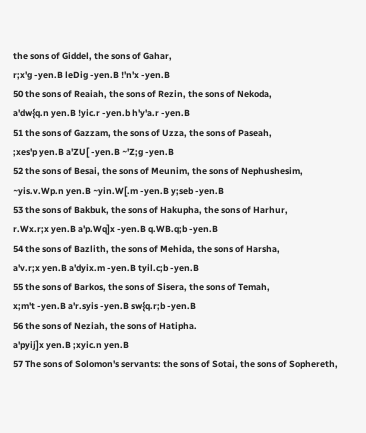the sons of Giddel, the sons of Gahar,
r;x'g -yen.B leDig -yen.B !'n'x -yen.B
50 the sons of Reaiah, the sons of Rezin, the sons of Nekoda,
a'dw{q.n yen.B !yic.r -yen.b h'y'a.r -yen.B
51 the sons of Gazzam, the sons of Uzza, the sons of Paseah,
;xes'p yen.B a'ZU[ -yen.B ~'Z;g -yen.B
52 the sons of Besai, the sons of Meunim, the sons of Nephushesim,
~yis.v.Wp.n yen.B ~yin.W[.m -yen.B y;seb -yen.B
53 the sons of Bakbuk, the sons of Hakupha, the sons of Harhur,
r.Wx.r;x yen.B a'p.Wq]x -yen.B q.WB.q;b -yen.B
54 the sons of Bazlith, the sons of Mehida, the sons of Harsha,
a'v.r;x yen.B a'dyix.m -yen.B tyil.c;b -yen.B
55 the sons of Barkos, the sons of Sisera, the sons of Temah,
x;m't -yen.B a'r.syis -yen.B sw{q.r;b -yen.B
56 the sons of Neziah, the sons of Hatipha.
a'pyij]x yen.B ;xyic.n yen.B
57 The sons of Solomon's servants: the sons of Sotai, the sons of Sophereth,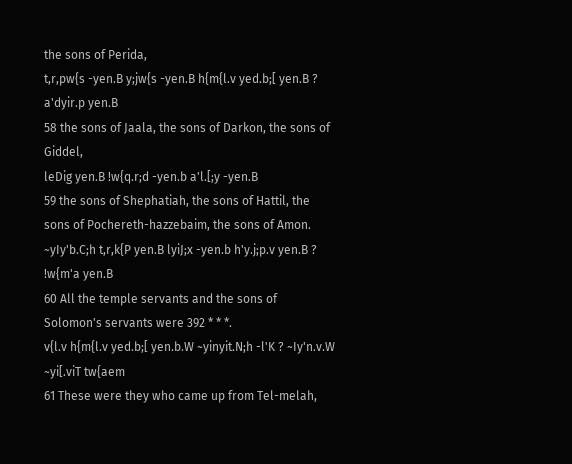the sons of Perida,
t,r,pw{s -yen.B y;jw{s -yen.B h{m{l.v yed.b;[ yen.B ? a'dyir.p yen.B
58 the sons of Jaala, the sons of Darkon, the sons of Giddel,
leDig yen.B !w{q.r;d -yen.b a'l.[;y -yen.B
59 the sons of Shephatiah, the sons of Hattil, the sons of Pochereth-hazzebaim, the sons of Amon.
~yIy'b.C;h t,r,k{P yen.B lyiJ;x -yen.b h'y.j;p.v yen.B ? !w{m'a yen.B
60 All the temple servants and the sons of Solomon's servants were 392 * * *.
v{l.v h{m{l.v yed.b;[ yen.b.W ~yinyit.N;h -l'K ? ~Iy'n.v.W ~yi[.viT tw{aem
61 These were they who came up from Tel-melah,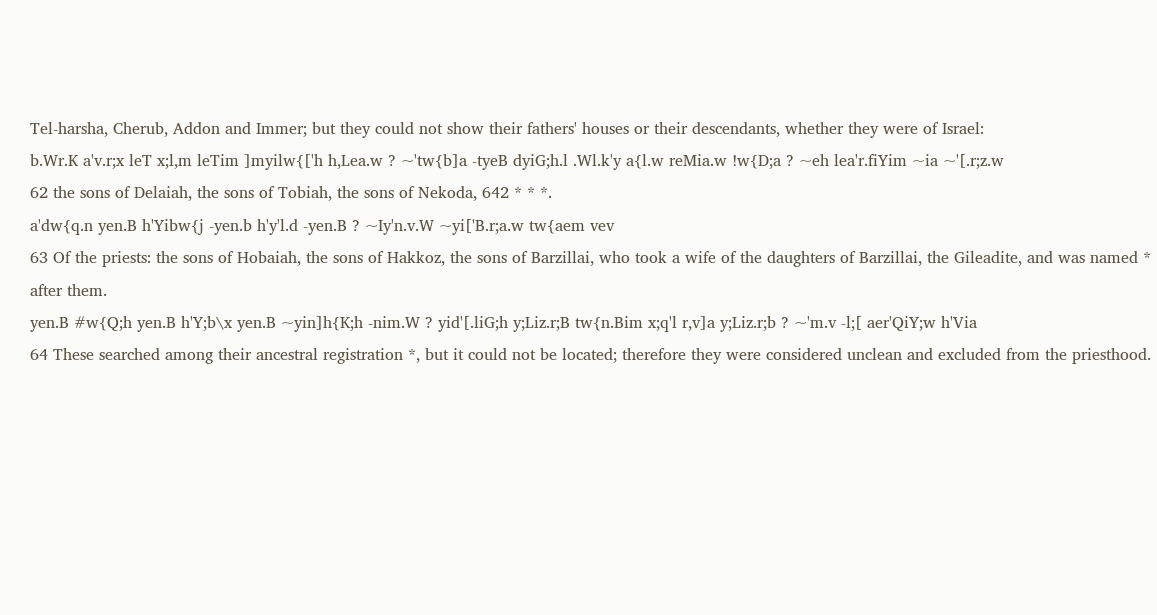Tel-harsha, Cherub, Addon and Immer; but they could not show their fathers' houses or their descendants, whether they were of Israel:
b.Wr.K a'v.r;x leT x;l,m leTim ]myilw{['h h,Lea.w ? ~'tw{b]a -tyeB dyiG;h.l .Wl.k'y a{l.w reMia.w !w{D;a ? ~eh lea'r.fiYim ~ia ~'[.r;z.w
62 the sons of Delaiah, the sons of Tobiah, the sons of Nekoda, 642 * * *.
a'dw{q.n yen.B h'Yibw{j -yen.b h'y'l.d -yen.B ? ~Iy'n.v.W ~yi['B.r;a.w tw{aem vev
63 Of the priests: the sons of Hobaiah, the sons of Hakkoz, the sons of Barzillai, who took a wife of the daughters of Barzillai, the Gileadite, and was named * after them.
yen.B #w{Q;h yen.B h'Y;b\x yen.B ~yin]h{K;h -nim.W ? yid'[.liG;h y;Liz.r;B tw{n.Bim x;q'l r,v]a y;Liz.r;b ? ~'m.v -l;[ aer'QiY;w h'Via
64 These searched among their ancestral registration *, but it could not be located; therefore they were considered unclean and excluded from the priesthood.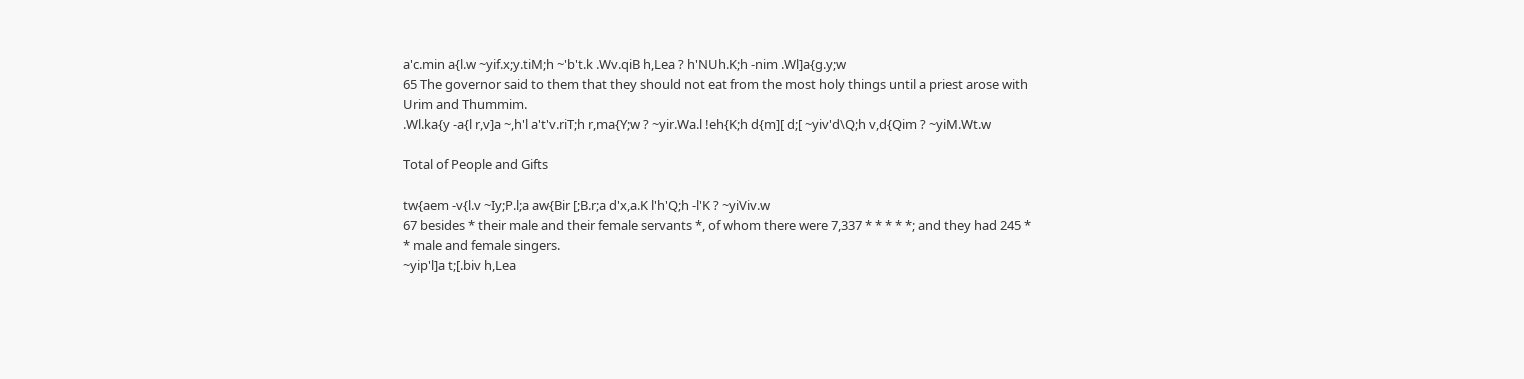a'c.min a{l.w ~yif.x;y.tiM;h ~'b't.k .Wv.qiB h,Lea ? h'NUh.K;h -nim .Wl]a{g.y;w
65 The governor said to them that they should not eat from the most holy things until a priest arose with Urim and Thummim.
.Wl.ka{y -a{l r,v]a ~,h'l a't'v.riT;h r,ma{Y;w ? ~yir.Wa.l !eh{K;h d{m][ d;[ ~yiv'd\Q;h v,d{Qim ? ~yiM.Wt.w

Total of People and Gifts

tw{aem -v{l.v ~Iy;P.l;a aw{Bir [;B.r;a d'x,a.K l'h'Q;h -l'K ? ~yiViv.w
67 besides * their male and their female servants *, of whom there were 7,337 * * * * *; and they had 245 * * male and female singers.
~yip'l]a t;[.biv h,Lea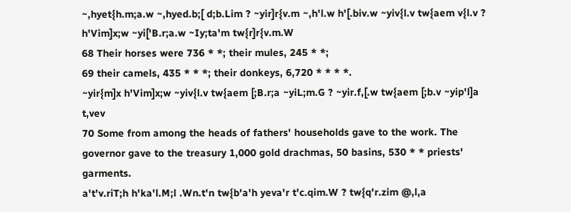~,hyet{h.m;a.w ~,hyed.b;[ d;b.Lim ? ~yir]r{v.m ~,h'l.w h'[.biv.w ~yiv{l.v tw{aem v{l.v ? h'Vim]x;w ~yi['B.r;a.w ~Iy;ta'm tw{r]r{v.m.W
68 Their horses were 736 * *; their mules, 245 * *;
69 their camels, 435 * * *; their donkeys, 6,720 * * * *.
~yir{m]x h'Vim]x;w ~yiv{l.v tw{aem [;B.r;a ~yiL;m.G ? ~yir.f,[.w tw{aem [;b.v ~yip'l]a t,vev
70 Some from among the heads of fathers' households gave to the work. The governor gave to the treasury 1,000 gold drachmas, 50 basins, 530 * * priests' garments.
a't'v.riT;h h'ka'l.M;l .Wn.t'n tw{b'a'h yeva'r t'c.qim.W ? tw{q'r.zim @,l,a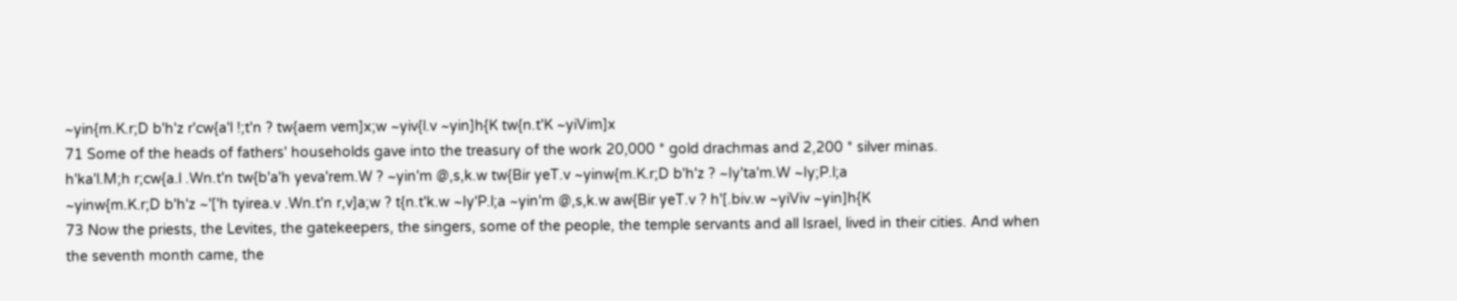~yin{m.K.r;D b'h'z r'cw{a'l !;t'n ? tw{aem vem]x;w ~yiv{l.v ~yin]h{K tw{n.t'K ~yiVim]x
71 Some of the heads of fathers' households gave into the treasury of the work 20,000 * gold drachmas and 2,200 * silver minas.
h'ka'l.M;h r;cw{a.l .Wn.t'n tw{b'a'h yeva'rem.W ? ~yin'm @,s,k.w tw{Bir yeT.v ~yinw{m.K.r;D b'h'z ? ~Iy'ta'm.W ~Iy;P.l;a
~yinw{m.K.r;D b'h'z ~'['h tyirea.v .Wn.t'n r,v]a;w ? t{n.t'k.w ~Iy'P.l;a ~yin'm @,s,k.w aw{Bir yeT.v ? h'[.biv.w ~yiViv ~yin]h{K
73 Now the priests, the Levites, the gatekeepers, the singers, some of the people, the temple servants and all Israel, lived in their cities. And when the seventh month came, the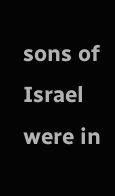sons of Israel were in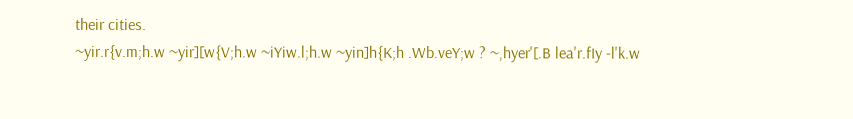their cities.
~yir.r{v.m;h.w ~yir][w{V;h.w ~iYiw.l;h.w ~yin]h{K;h .Wb.veY;w ? ~,hyer'[.B lea'r.fIy -l'k.w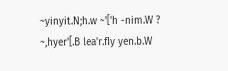~yinyit.N;h.w ~'['h -nim.W ? ~,hyer'[.B lea'r.fIy yen.b.W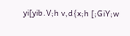yi[yib.V;h v,d{x;h [;GiY;w